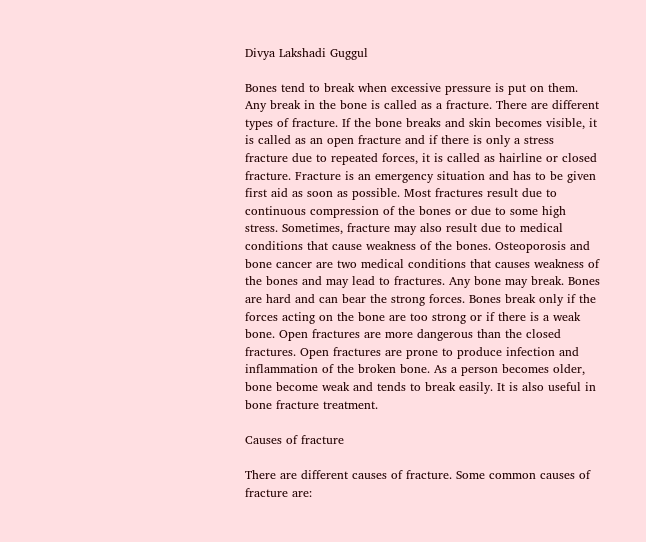Divya Lakshadi Guggul

Bones tend to break when excessive pressure is put on them. Any break in the bone is called as a fracture. There are different types of fracture. If the bone breaks and skin becomes visible, it is called as an open fracture and if there is only a stress fracture due to repeated forces, it is called as hairline or closed fracture. Fracture is an emergency situation and has to be given first aid as soon as possible. Most fractures result due to continuous compression of the bones or due to some high stress. Sometimes, fracture may also result due to medical conditions that cause weakness of the bones. Osteoporosis and bone cancer are two medical conditions that causes weakness of the bones and may lead to fractures. Any bone may break. Bones are hard and can bear the strong forces. Bones break only if the forces acting on the bone are too strong or if there is a weak bone. Open fractures are more dangerous than the closed fractures. Open fractures are prone to produce infection and inflammation of the broken bone. As a person becomes older, bone become weak and tends to break easily. It is also useful in bone fracture treatment.

Causes of fracture

There are different causes of fracture. Some common causes of fracture are: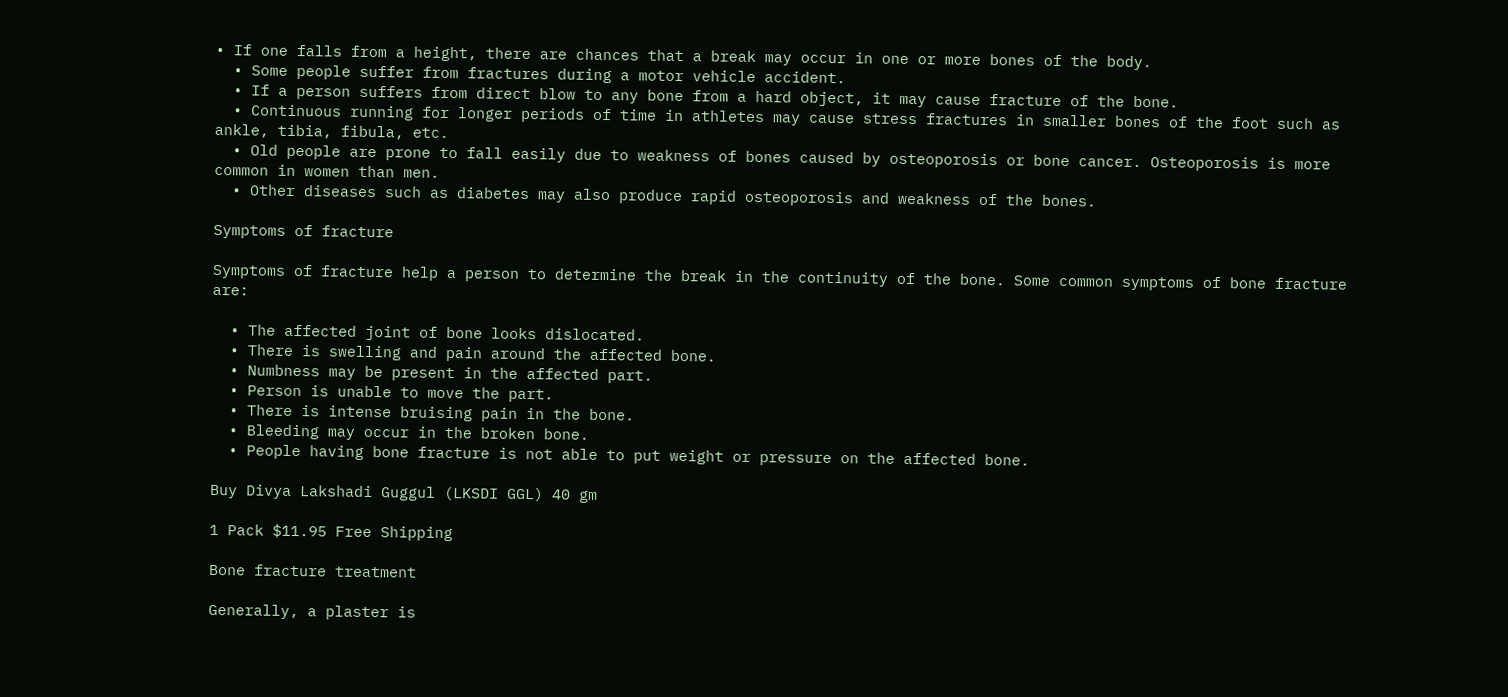• If one falls from a height, there are chances that a break may occur in one or more bones of the body.
  • Some people suffer from fractures during a motor vehicle accident.
  • If a person suffers from direct blow to any bone from a hard object, it may cause fracture of the bone.
  • Continuous running for longer periods of time in athletes may cause stress fractures in smaller bones of the foot such as ankle, tibia, fibula, etc.
  • Old people are prone to fall easily due to weakness of bones caused by osteoporosis or bone cancer. Osteoporosis is more common in women than men.
  • Other diseases such as diabetes may also produce rapid osteoporosis and weakness of the bones.

Symptoms of fracture

Symptoms of fracture help a person to determine the break in the continuity of the bone. Some common symptoms of bone fracture are:

  • The affected joint of bone looks dislocated.
  • There is swelling and pain around the affected bone.
  • Numbness may be present in the affected part.
  • Person is unable to move the part.
  • There is intense bruising pain in the bone.
  • Bleeding may occur in the broken bone.
  • People having bone fracture is not able to put weight or pressure on the affected bone.

Buy Divya Lakshadi Guggul (LKSDI GGL) 40 gm

1 Pack $11.95 Free Shipping

Bone fracture treatment

Generally, a plaster is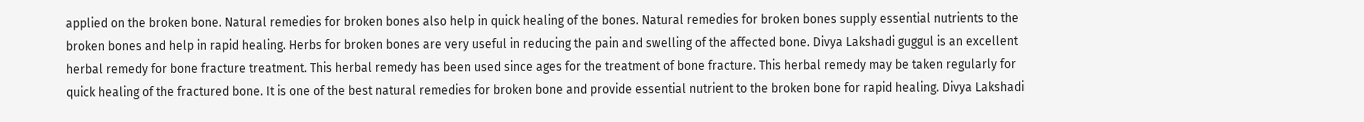applied on the broken bone. Natural remedies for broken bones also help in quick healing of the bones. Natural remedies for broken bones supply essential nutrients to the broken bones and help in rapid healing. Herbs for broken bones are very useful in reducing the pain and swelling of the affected bone. Divya Lakshadi guggul is an excellent herbal remedy for bone fracture treatment. This herbal remedy has been used since ages for the treatment of bone fracture. This herbal remedy may be taken regularly for quick healing of the fractured bone. It is one of the best natural remedies for broken bone and provide essential nutrient to the broken bone for rapid healing. Divya Lakshadi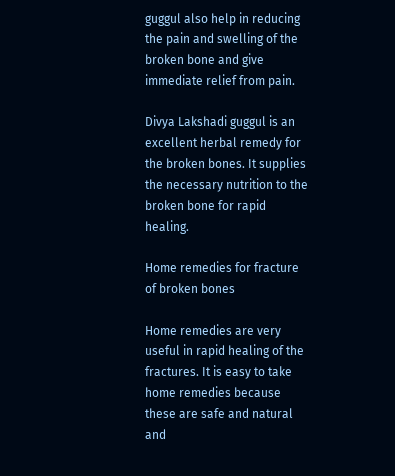guggul also help in reducing the pain and swelling of the broken bone and give immediate relief from pain.

Divya Lakshadi guggul is an excellent herbal remedy for the broken bones. It supplies the necessary nutrition to the broken bone for rapid healing.

Home remedies for fracture of broken bones

Home remedies are very useful in rapid healing of the fractures. It is easy to take home remedies because these are safe and natural and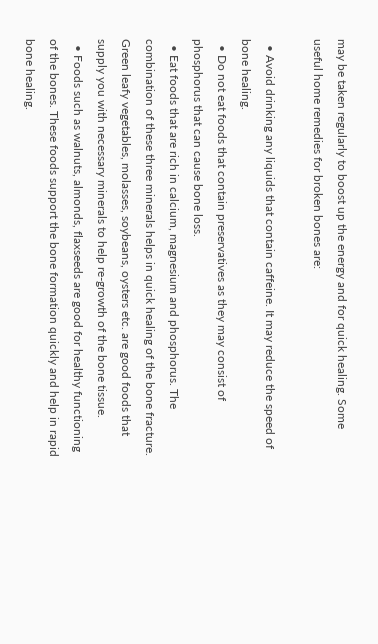may be taken regularly to boost up the energy and for quick healing. Some useful home remedies for broken bones are:

  • Avoid drinking any liquids that contain caffeine. It may reduce the speed of bone healing.
  • Do not eat foods that contain preservatives as they may consist of phosphorus that can cause bone loss.
  • Eat foods that are rich in calcium, magnesium and phosphorus. The combination of these three minerals helps in quick healing of the bone fracture. Green leafy vegetables, molasses, soybeans, oysters etc. are good foods that supply you with necessary minerals to help re-growth of the bone tissue.
  • Foods such as walnuts, almonds, flaxseeds are good for healthy functioning of the bones. These foods support the bone formation quickly and help in rapid bone healing.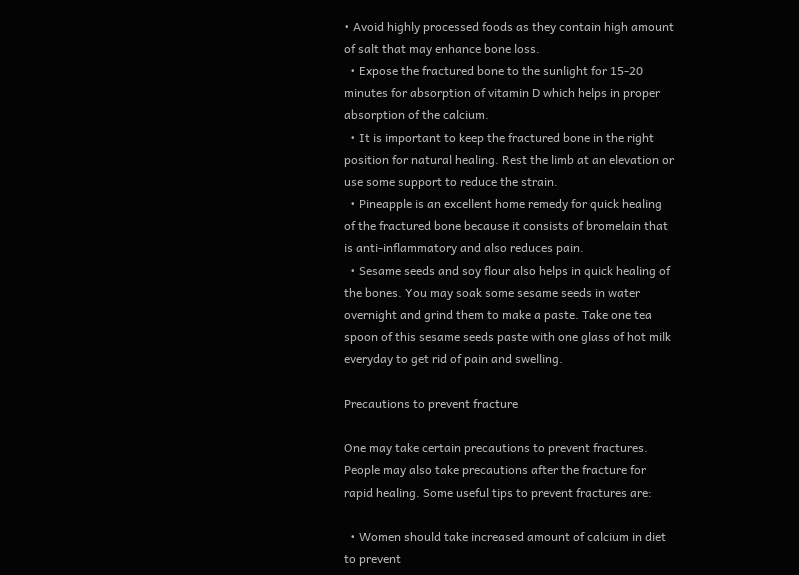• Avoid highly processed foods as they contain high amount of salt that may enhance bone loss.
  • Expose the fractured bone to the sunlight for 15-20 minutes for absorption of vitamin D which helps in proper absorption of the calcium.
  • It is important to keep the fractured bone in the right position for natural healing. Rest the limb at an elevation or use some support to reduce the strain.
  • Pineapple is an excellent home remedy for quick healing of the fractured bone because it consists of bromelain that is anti-inflammatory and also reduces pain.
  • Sesame seeds and soy flour also helps in quick healing of the bones. You may soak some sesame seeds in water overnight and grind them to make a paste. Take one tea spoon of this sesame seeds paste with one glass of hot milk everyday to get rid of pain and swelling.

Precautions to prevent fracture

One may take certain precautions to prevent fractures. People may also take precautions after the fracture for rapid healing. Some useful tips to prevent fractures are:

  • Women should take increased amount of calcium in diet to prevent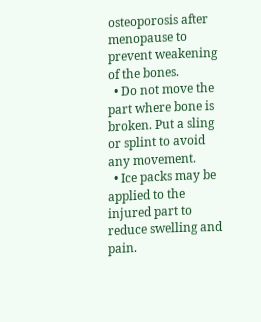osteoporosis after menopause to prevent weakening of the bones.
  • Do not move the part where bone is broken. Put a sling or splint to avoid any movement.
  • Ice packs may be applied to the injured part to reduce swelling and pain.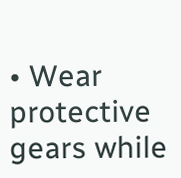• Wear protective gears while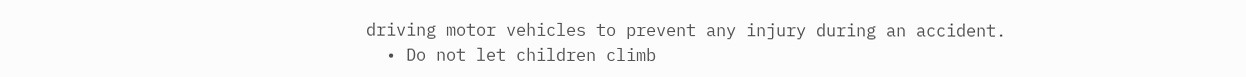driving motor vehicles to prevent any injury during an accident.
  • Do not let children climb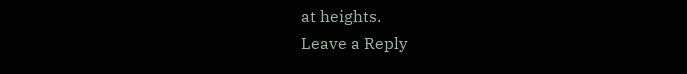at heights.
Leave a Reply